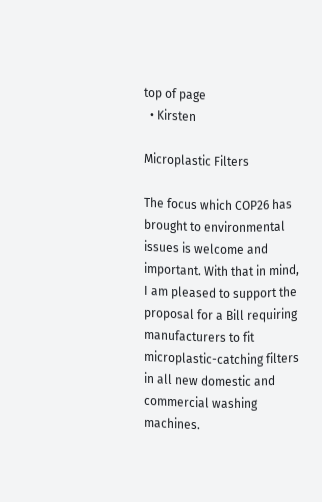top of page
  • Kirsten

Microplastic Filters

The focus which COP26 has brought to environmental issues is welcome and important. With that in mind, I am pleased to support the proposal for a Bill requiring manufacturers to fit microplastic-catching filters in all new domestic and commercial washing machines.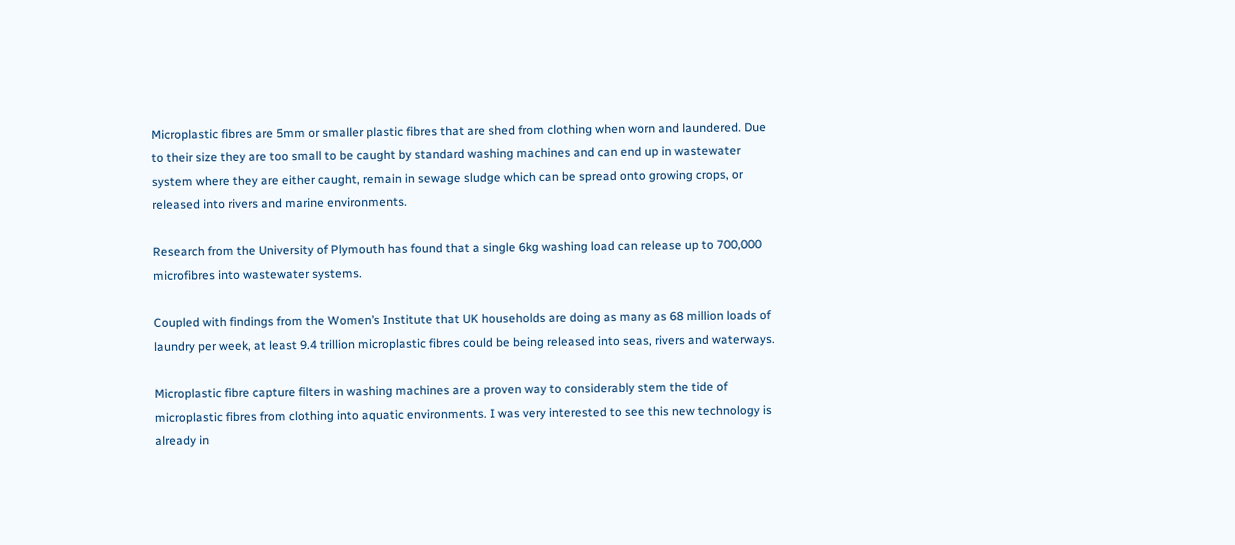Microplastic fibres are 5mm or smaller plastic fibres that are shed from clothing when worn and laundered. Due to their size they are too small to be caught by standard washing machines and can end up in wastewater system where they are either caught, remain in sewage sludge which can be spread onto growing crops, or released into rivers and marine environments.

Research from the University of Plymouth has found that a single 6kg washing load can release up to 700,000 microfibres into wastewater systems.

Coupled with findings from the Women’s Institute that UK households are doing as many as 68 million loads of laundry per week, at least 9.4 trillion microplastic fibres could be being released into seas, rivers and waterways.

Microplastic fibre capture filters in washing machines are a proven way to considerably stem the tide of microplastic fibres from clothing into aquatic environments. I was very interested to see this new technology is already in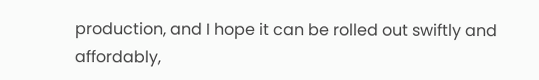production, and I hope it can be rolled out swiftly and affordably,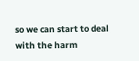so we can start to deal with the harm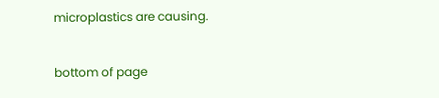microplastics are causing.


bottom of page